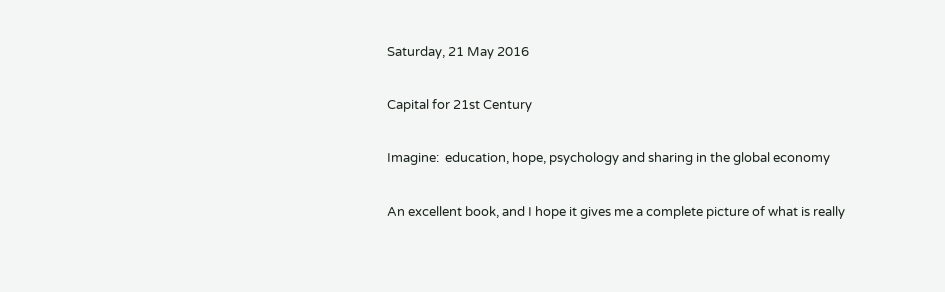Saturday, 21 May 2016

Capital for 21st Century

Imagine:  education, hope, psychology and sharing in the global economy

An excellent book, and I hope it gives me a complete picture of what is really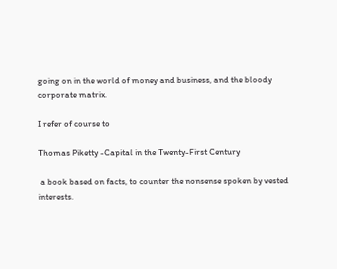going on in the world of money and business, and the bloody corporate matrix.

I refer of course to

Thomas Piketty -Capital in the Twenty-First Century

 a book based on facts, to counter the nonsense spoken by vested interests.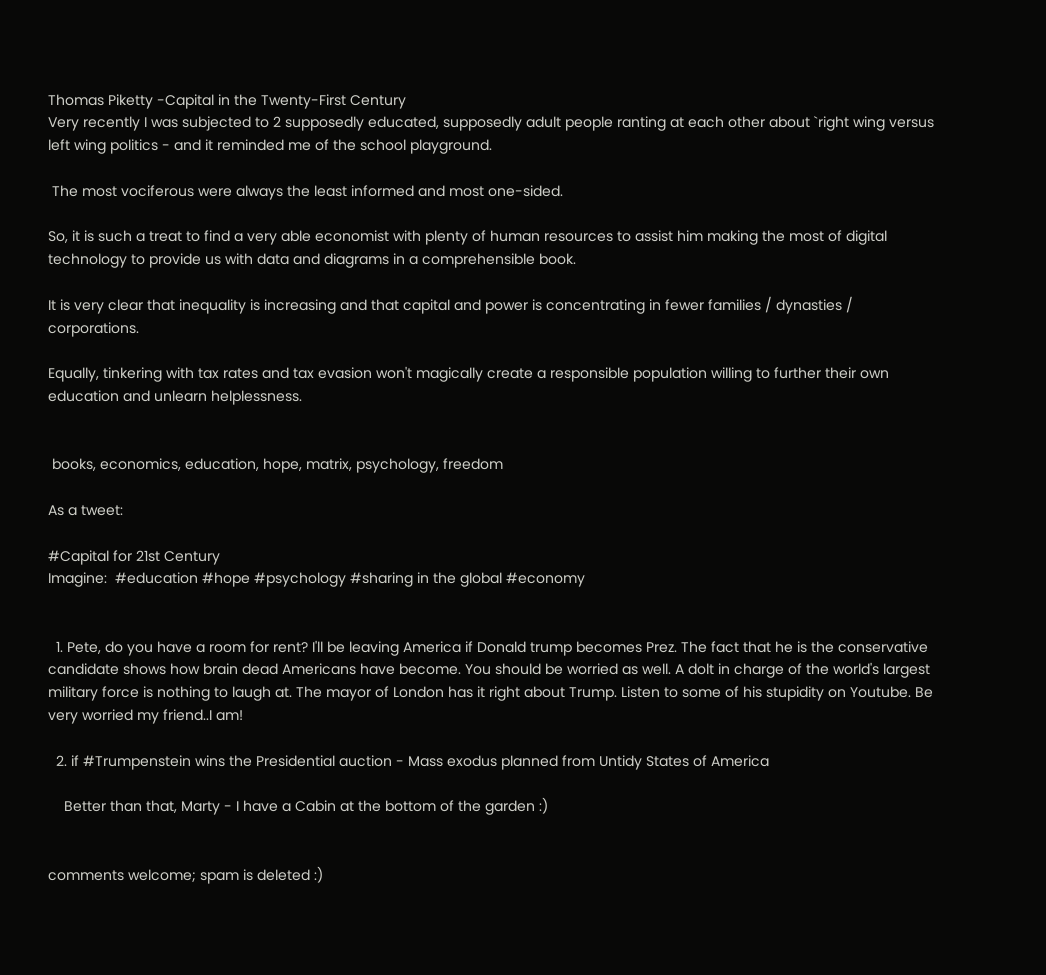Thomas Piketty -Capital in the Twenty-First Century
Very recently I was subjected to 2 supposedly educated, supposedly adult people ranting at each other about `right wing versus left wing politics - and it reminded me of the school playground.

 The most vociferous were always the least informed and most one-sided.

So, it is such a treat to find a very able economist with plenty of human resources to assist him making the most of digital technology to provide us with data and diagrams in a comprehensible book.

It is very clear that inequality is increasing and that capital and power is concentrating in fewer families / dynasties / corporations.

Equally, tinkering with tax rates and tax evasion won't magically create a responsible population willing to further their own education and unlearn helplessness.


 books, economics, education, hope, matrix, psychology, freedom

As a tweet:

#Capital for 21st Century
Imagine:  #education #hope #psychology #sharing in the global #economy


  1. Pete, do you have a room for rent? I'll be leaving America if Donald trump becomes Prez. The fact that he is the conservative candidate shows how brain dead Americans have become. You should be worried as well. A dolt in charge of the world's largest military force is nothing to laugh at. The mayor of London has it right about Trump. Listen to some of his stupidity on Youtube. Be very worried my friend..I am!

  2. if #Trumpenstein wins the Presidential auction - Mass exodus planned from Untidy States of America

    Better than that, Marty - I have a Cabin at the bottom of the garden :)


comments welcome; spam is deleted :)